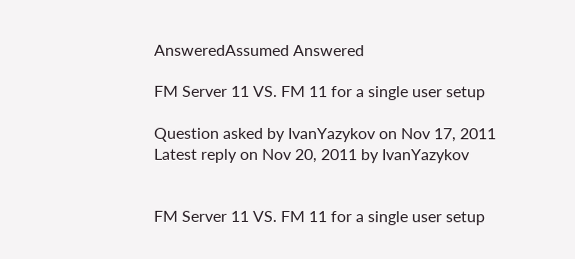AnsweredAssumed Answered

FM Server 11 VS. FM 11 for a single user setup

Question asked by IvanYazykov on Nov 17, 2011
Latest reply on Nov 20, 2011 by IvanYazykov


FM Server 11 VS. FM 11 for a single user setup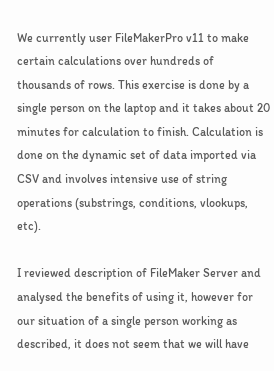We currently user FileMakerPro v11 to make certain calculations over hundreds of thousands of rows. This exercise is done by a single person on the laptop and it takes about 20 minutes for calculation to finish. Calculation is done on the dynamic set of data imported via CSV and involves intensive use of string operations (substrings, conditions, vlookups, etc).

I reviewed description of FileMaker Server and analysed the benefits of using it, however for our situation of a single person working as described, it does not seem that we will have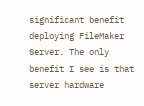significant benefit deploying FileMaker Server. The only benefit I see is that server hardware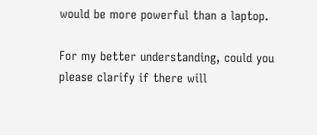would be more powerful than a laptop.

For my better understanding, could you please clarify if there will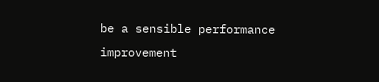be a sensible performance improvement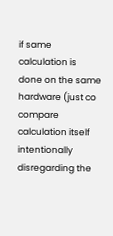if same calculation is done on the same hardware (just co compare calculation itself intentionally disregarding the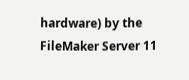hardware) by the FileMaker Server 11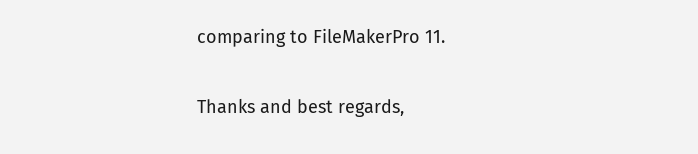comparing to FileMakerPro 11.

Thanks and best regards,